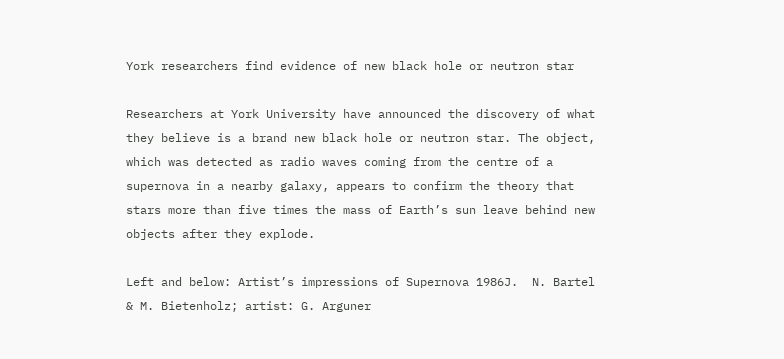York researchers find evidence of new black hole or neutron star

Researchers at York University have announced the discovery of what they believe is a brand new black hole or neutron star. The object, which was detected as radio waves coming from the centre of a supernova in a nearby galaxy, appears to confirm the theory that stars more than five times the mass of Earth’s sun leave behind new objects after they explode.

Left and below: Artist’s impressions of Supernova 1986J.  N. Bartel & M. Bietenholz; artist: G. Arguner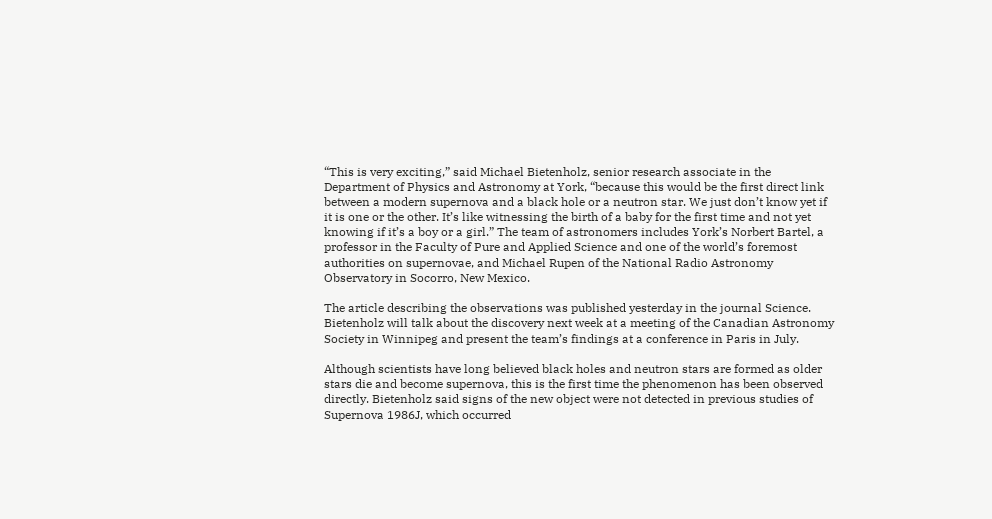“This is very exciting,” said Michael Bietenholz, senior research associate in the Department of Physics and Astronomy at York, “because this would be the first direct link between a modern supernova and a black hole or a neutron star. We just don’t know yet if it is one or the other. It’s like witnessing the birth of a baby for the first time and not yet knowing if it’s a boy or a girl.” The team of astronomers includes York’s Norbert Bartel, a professor in the Faculty of Pure and Applied Science and one of the world’s foremost authorities on supernovae, and Michael Rupen of the National Radio Astronomy Observatory in Socorro, New Mexico.

The article describing the observations was published yesterday in the journal Science. Bietenholz will talk about the discovery next week at a meeting of the Canadian Astronomy Society in Winnipeg and present the team’s findings at a conference in Paris in July.

Although scientists have long believed black holes and neutron stars are formed as older stars die and become supernova, this is the first time the phenomenon has been observed directly. Bietenholz said signs of the new object were not detected in previous studies of Supernova 1986J, which occurred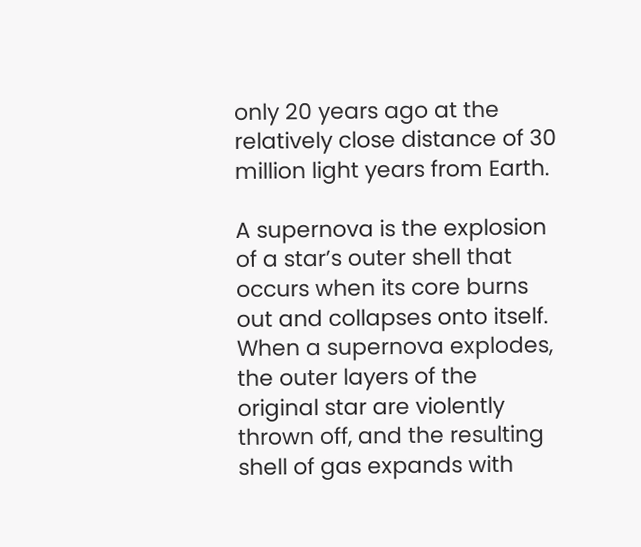only 20 years ago at the relatively close distance of 30 million light years from Earth.

A supernova is the explosion of a star’s outer shell that occurs when its core burns out and collapses onto itself. When a supernova explodes, the outer layers of the original star are violently thrown off, and the resulting shell of gas expands with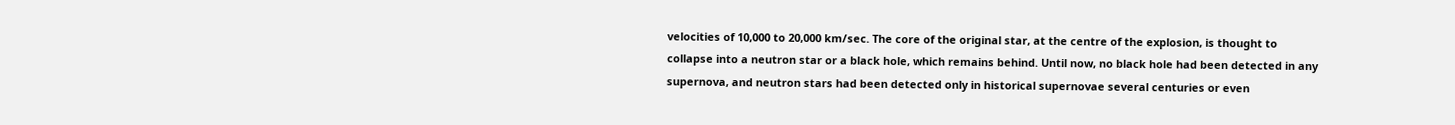velocities of 10,000 to 20,000 km/sec. The core of the original star, at the centre of the explosion, is thought to collapse into a neutron star or a black hole, which remains behind. Until now, no black hole had been detected in any supernova, and neutron stars had been detected only in historical supernovae several centuries or even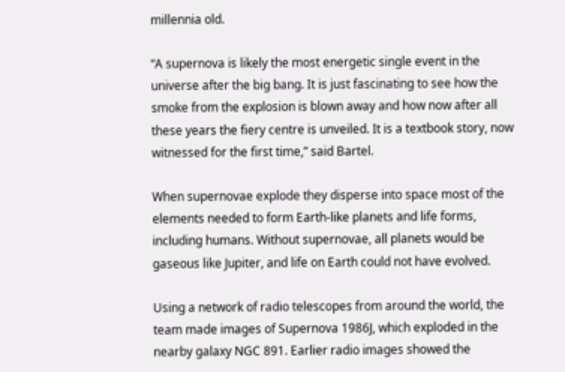millennia old.

“A supernova is likely the most energetic single event in the universe after the big bang. It is just fascinating to see how the smoke from the explosion is blown away and how now after all these years the fiery centre is unveiled. It is a textbook story, now witnessed for the first time,” said Bartel.

When supernovae explode they disperse into space most of the elements needed to form Earth-like planets and life forms, including humans. Without supernovae, all planets would be gaseous like Jupiter, and life on Earth could not have evolved.

Using a network of radio telescopes from around the world, the team made images of Supernova 1986J, which exploded in the nearby galaxy NGC 891. Earlier radio images showed the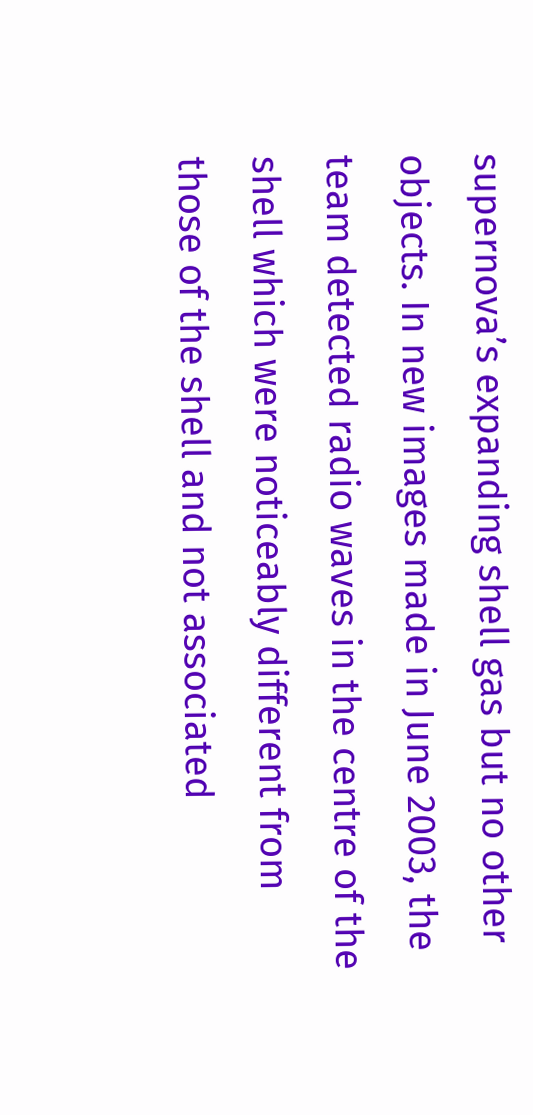supernova’s expanding shell gas but no other objects. In new images made in June 2003, the team detected radio waves in the centre of the shell which were noticeably different from those of the shell and not associated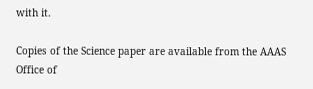with it.

Copies of the Science paper are available from the AAAS Office of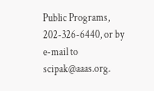Public Programs, 202-326-6440, or by e-mail to scipak@aaas.org.